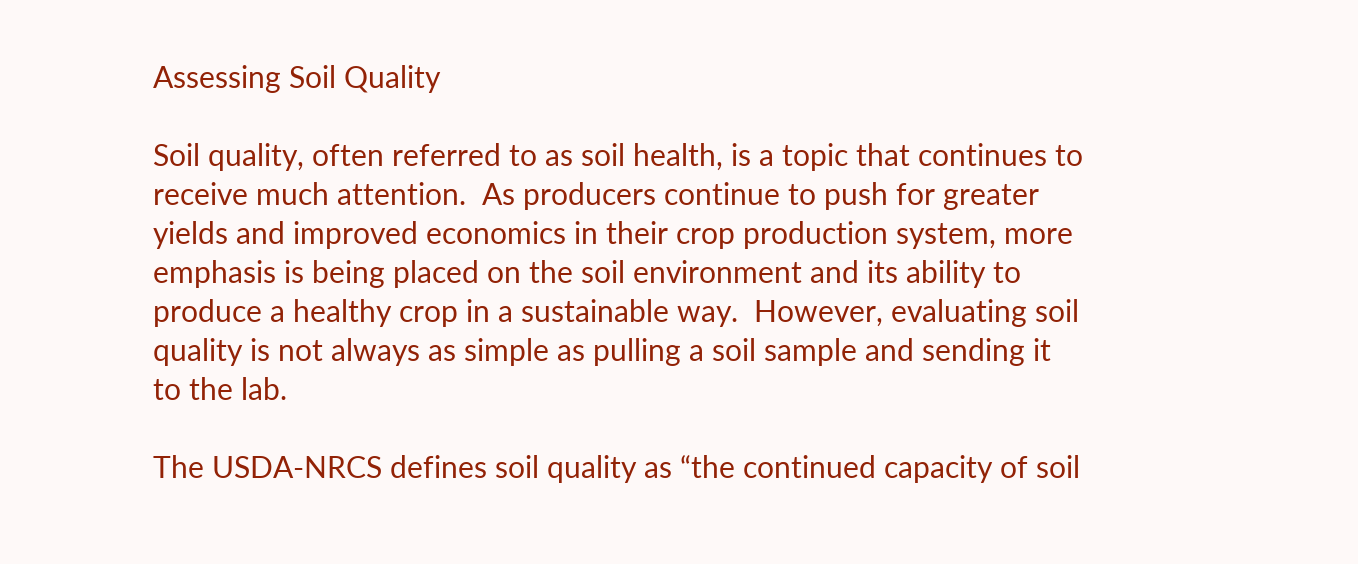Assessing Soil Quality

Soil quality, often referred to as soil health, is a topic that continues to receive much attention.  As producers continue to push for greater yields and improved economics in their crop production system, more emphasis is being placed on the soil environment and its ability to produce a healthy crop in a sustainable way.  However, evaluating soil quality is not always as simple as pulling a soil sample and sending it to the lab.

The USDA-NRCS defines soil quality as “the continued capacity of soil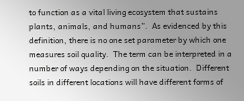to function as a vital living ecosystem that sustains plants, animals, and humans”.  As evidenced by this definition, there is no one set parameter by which one measures soil quality.  The term can be interpreted in a number of ways depending on the situation.  Different soils in different locations will have different forms of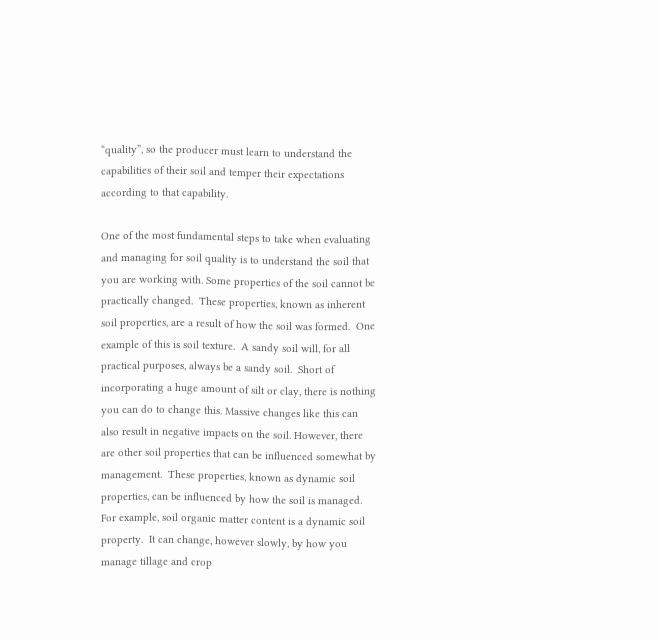“quality”, so the producer must learn to understand the capabilities of their soil and temper their expectations according to that capability.

One of the most fundamental steps to take when evaluating and managing for soil quality is to understand the soil that you are working with. Some properties of the soil cannot be practically changed.  These properties, known as inherent soil properties, are a result of how the soil was formed.  One example of this is soil texture.  A sandy soil will, for all practical purposes, always be a sandy soil.  Short of incorporating a huge amount of silt or clay, there is nothing you can do to change this. Massive changes like this can also result in negative impacts on the soil. However, there are other soil properties that can be influenced somewhat by management.  These properties, known as dynamic soil properties, can be influenced by how the soil is managed.  For example, soil organic matter content is a dynamic soil property.  It can change, however slowly, by how you manage tillage and crop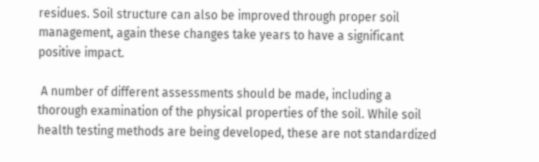residues. Soil structure can also be improved through proper soil management, again these changes take years to have a significant positive impact.

 A number of different assessments should be made, including a thorough examination of the physical properties of the soil. While soil health testing methods are being developed, these are not standardized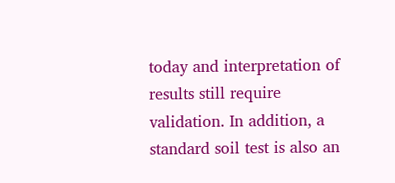today and interpretation of results still require validation. In addition, a standard soil test is also an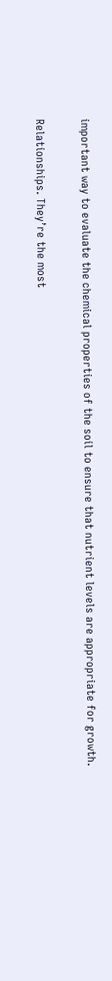important way to evaluate the chemical properties of the soil to ensure that nutrient levels are appropriate for growth.

Relationships. They’re the most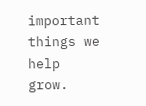important things we help grow.